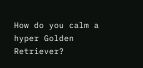How do you calm a hyper Golden Retriever?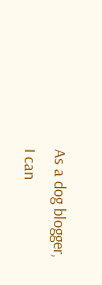As a dog blogger, I can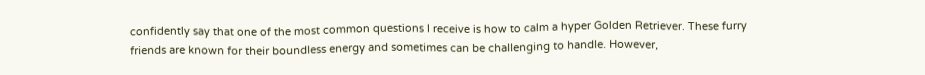confidently say that one of the most common questions I receive is how to calm a hyper Golden Retriever. These furry friends are known for their boundless energy and sometimes can be challenging to handle. However,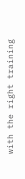with the right training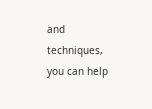and techniques, you can help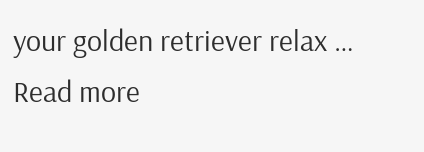your golden retriever relax … Read more